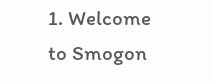1. Welcome to Smogon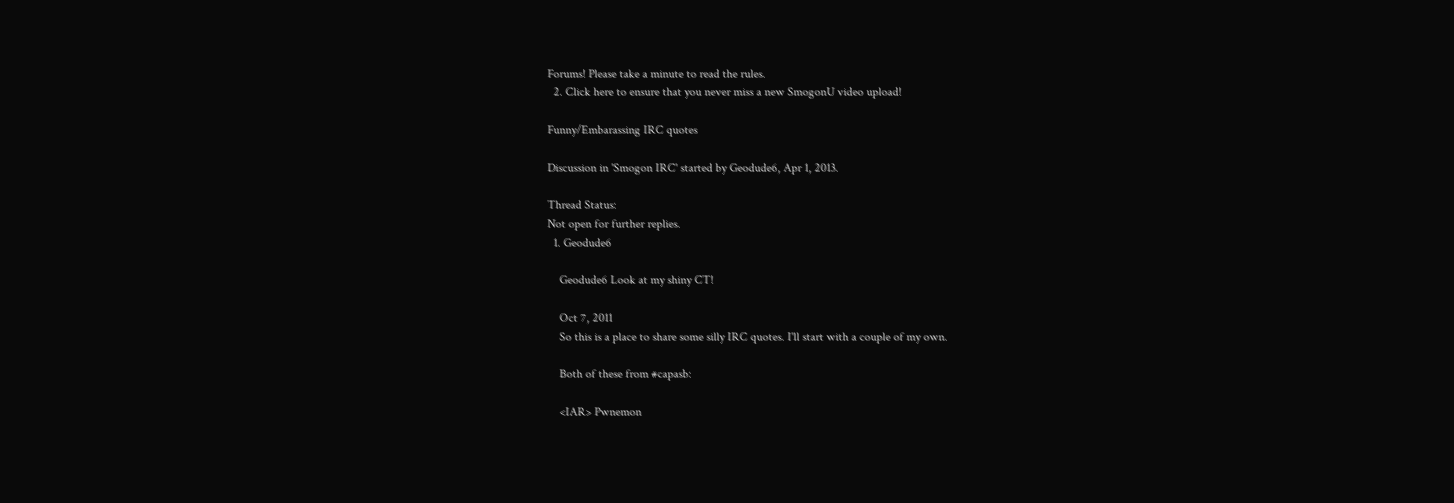Forums! Please take a minute to read the rules.
  2. Click here to ensure that you never miss a new SmogonU video upload!

Funny/Embarassing IRC quotes

Discussion in 'Smogon IRC' started by Geodude6, Apr 1, 2013.

Thread Status:
Not open for further replies.
  1. Geodude6

    Geodude6 Look at my shiny CT!

    Oct 7, 2011
    So this is a place to share some silly IRC quotes. I'll start with a couple of my own.

    Both of these from #capasb:

    <IAR> Pwnemon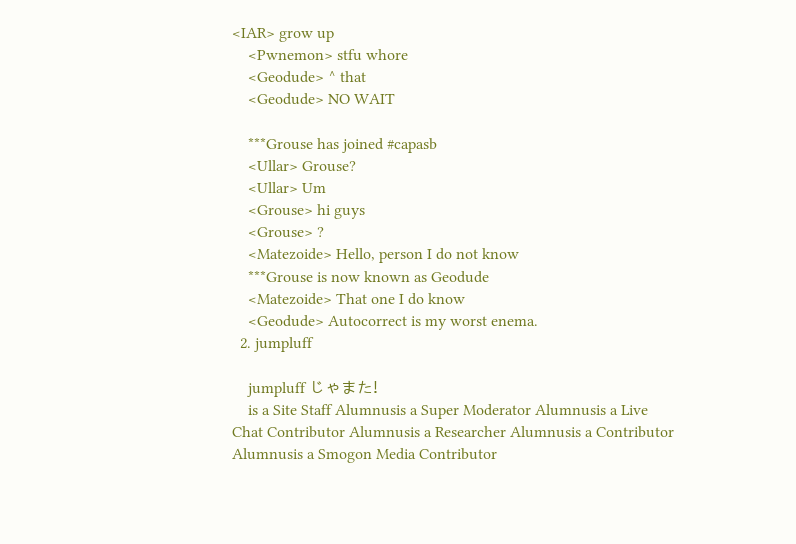<IAR> grow up
    <Pwnemon> stfu whore
    <Geodude> ^ that
    <Geodude> NO WAIT

    ***Grouse has joined #capasb
    <Ullar> Grouse?
    <Ullar> Um
    <Grouse> hi guys
    <Grouse> ?
    <Matezoide> Hello, person I do not know
    ***Grouse is now known as Geodude
    <Matezoide> That one I do know
    <Geodude> Autocorrect is my worst enema.
  2. jumpluff

    jumpluff じゃまた!
    is a Site Staff Alumnusis a Super Moderator Alumnusis a Live Chat Contributor Alumnusis a Researcher Alumnusis a Contributor Alumnusis a Smogon Media Contributor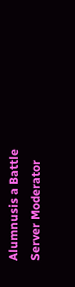Alumnusis a Battle Server Moderator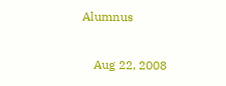Alumnus

    Aug 22, 2008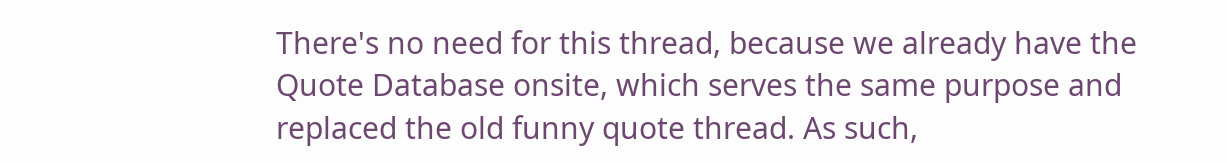There's no need for this thread, because we already have the Quote Database onsite, which serves the same purpose and replaced the old funny quote thread. As such,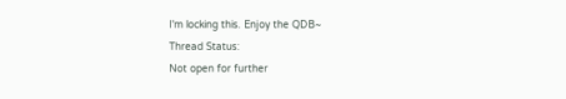I'm locking this. Enjoy the QDB~
Thread Status:
Not open for further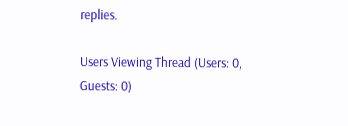replies.

Users Viewing Thread (Users: 0, Guests: 0)